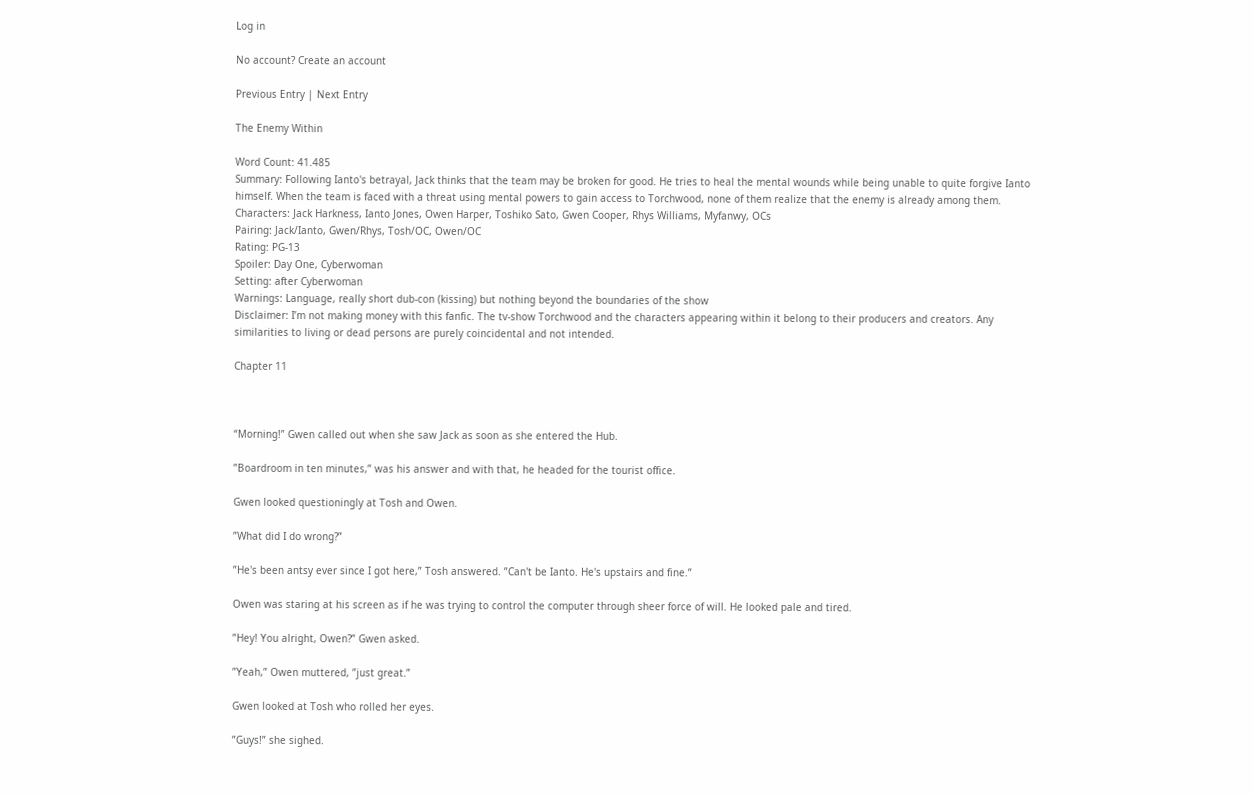Log in

No account? Create an account

Previous Entry | Next Entry

The Enemy Within

Word Count: 41.485
Summary: Following Ianto's betrayal, Jack thinks that the team may be broken for good. He tries to heal the mental wounds while being unable to quite forgive Ianto himself. When the team is faced with a threat using mental powers to gain access to Torchwood, none of them realize that the enemy is already among them.
Characters: Jack Harkness, Ianto Jones, Owen Harper, Toshiko Sato, Gwen Cooper, Rhys Williams, Myfanwy, OCs
Pairing: Jack/Ianto, Gwen/Rhys, Tosh/OC, Owen/OC
Rating: PG-13
Spoiler: Day One, Cyberwoman
Setting: after Cyberwoman
Warnings: Language, really short dub-con (kissing) but nothing beyond the boundaries of the show
Disclaimer: I’m not making money with this fanfic. The tv-show Torchwood and the characters appearing within it belong to their producers and creators. Any similarities to living or dead persons are purely coincidental and not intended.

Chapter 11



“Morning!” Gwen called out when she saw Jack as soon as she entered the Hub.

”Boardroom in ten minutes,” was his answer and with that, he headed for the tourist office.

Gwen looked questioningly at Tosh and Owen.

”What did I do wrong?”

”He's been antsy ever since I got here,” Tosh answered. ”Can't be Ianto. He's upstairs and fine.”

Owen was staring at his screen as if he was trying to control the computer through sheer force of will. He looked pale and tired.

”Hey! You alright, Owen?” Gwen asked.

”Yeah,” Owen muttered, ”just great.”

Gwen looked at Tosh who rolled her eyes.

”Guys!” she sighed.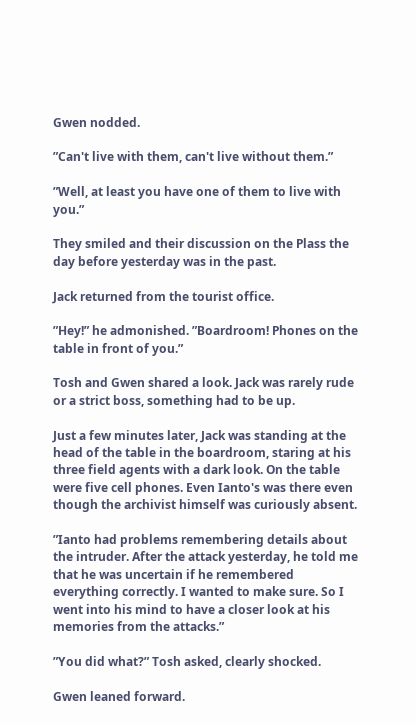Gwen nodded.

”Can't live with them, can't live without them.”

”Well, at least you have one of them to live with you.”

They smiled and their discussion on the Plass the day before yesterday was in the past.

Jack returned from the tourist office.

”Hey!” he admonished. ”Boardroom! Phones on the table in front of you.”

Tosh and Gwen shared a look. Jack was rarely rude or a strict boss, something had to be up.

Just a few minutes later, Jack was standing at the head of the table in the boardroom, staring at his three field agents with a dark look. On the table were five cell phones. Even Ianto's was there even though the archivist himself was curiously absent.

”Ianto had problems remembering details about the intruder. After the attack yesterday, he told me that he was uncertain if he remembered everything correctly. I wanted to make sure. So I went into his mind to have a closer look at his memories from the attacks.”

”You did what?” Tosh asked, clearly shocked.

Gwen leaned forward.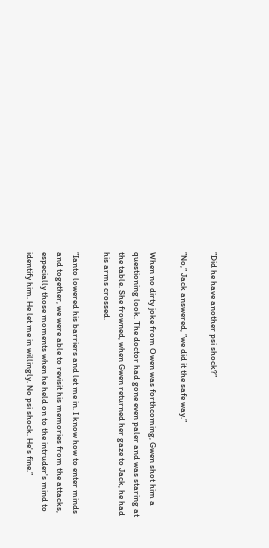”Did he have another psi shock?”

”No,” Jack answered, ”we did it the safe way.”

When no dirty joke from Owen was forthcoming, Gwen shot him a questioning look. The doctor had gone even paler and was staring at the table. She frowned, when Gwen returned her gaze to Jack, he had his arms crossed.

”Ianto lowered his barriers and let me in. I know how to enter minds and together, we were able to revisit his memories from the attacks, especially those moments when he held on to the intruder's mind to identify him. He let me in willingly. No psi shock. He's fine.”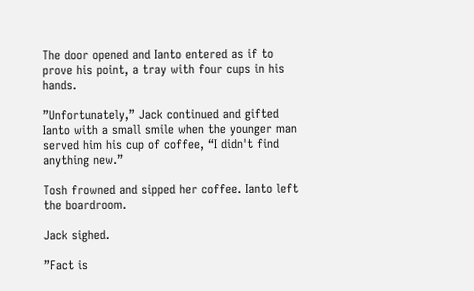The door opened and Ianto entered as if to prove his point, a tray with four cups in his hands.

”Unfortunately,” Jack continued and gifted Ianto with a small smile when the younger man served him his cup of coffee, “I didn't find anything new.”

Tosh frowned and sipped her coffee. Ianto left the boardroom.

Jack sighed.

”Fact is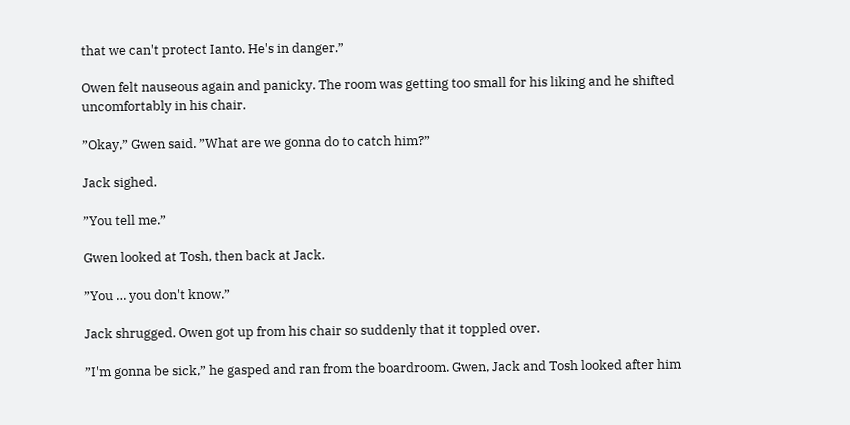that we can't protect Ianto. He's in danger.”

Owen felt nauseous again and panicky. The room was getting too small for his liking and he shifted uncomfortably in his chair.

”Okay,” Gwen said. ”What are we gonna do to catch him?”

Jack sighed.

”You tell me.”

Gwen looked at Tosh, then back at Jack.

”You … you don't know.”

Jack shrugged. Owen got up from his chair so suddenly that it toppled over.

”I'm gonna be sick,” he gasped and ran from the boardroom. Gwen, Jack and Tosh looked after him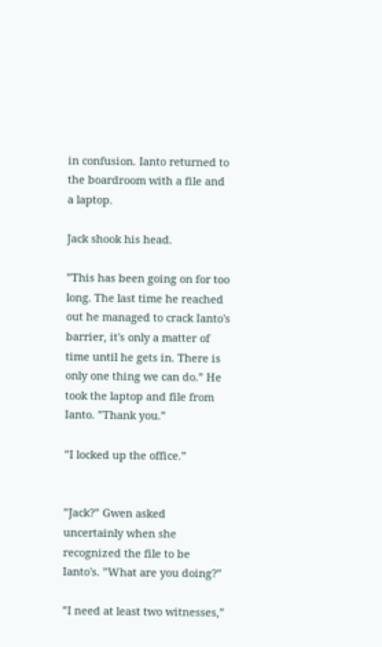in confusion. Ianto returned to the boardroom with a file and a laptop.

Jack shook his head.

”This has been going on for too long. The last time he reached out he managed to crack Ianto's barrier, it's only a matter of time until he gets in. There is only one thing we can do.” He took the laptop and file from Ianto. ”Thank you.”

”I locked up the office.”


”Jack?” Gwen asked uncertainly when she recognized the file to be Ianto's. ”What are you doing?”

”I need at least two witnesses,”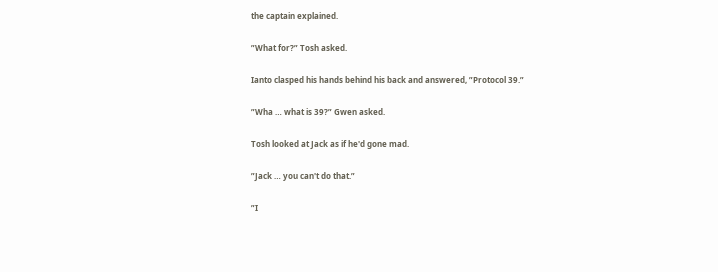the captain explained.

”What for?” Tosh asked.

Ianto clasped his hands behind his back and answered, ”Protocol 39.”

”Wha … what is 39?” Gwen asked.

Tosh looked at Jack as if he'd gone mad.

”Jack … you can't do that.”

”I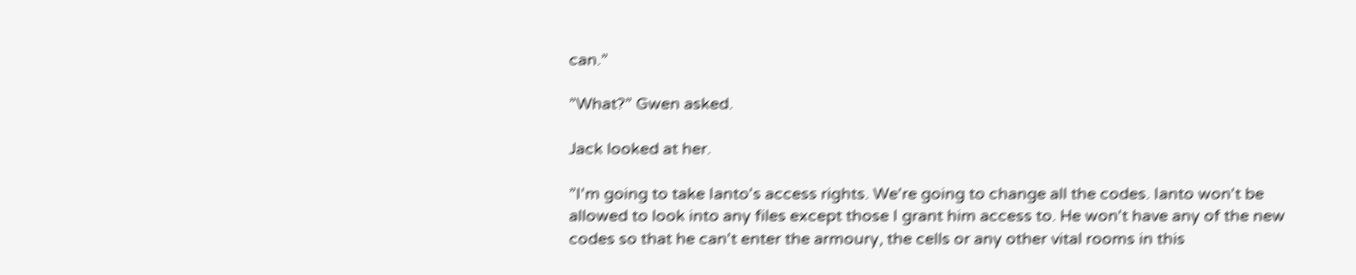can.”

”What?” Gwen asked.

Jack looked at her.

”I'm going to take Ianto's access rights. We're going to change all the codes. Ianto won't be allowed to look into any files except those I grant him access to. He won't have any of the new codes so that he can't enter the armoury, the cells or any other vital rooms in this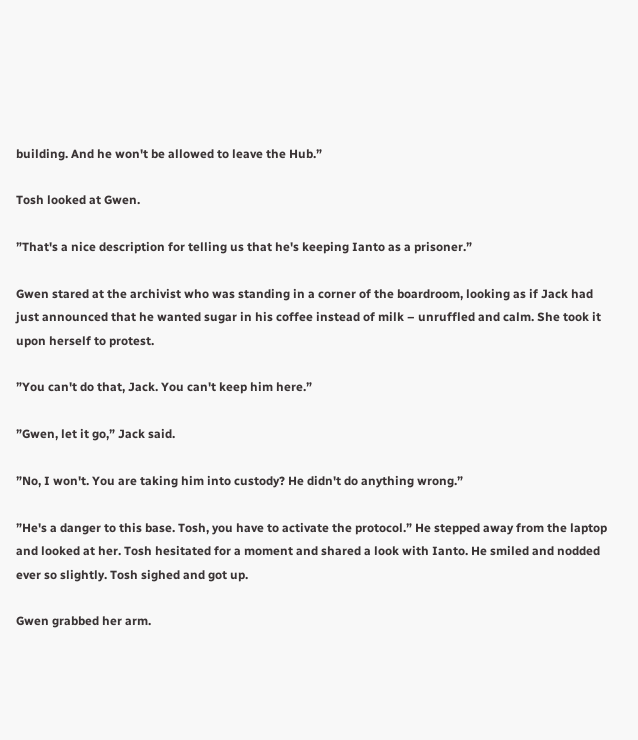building. And he won't be allowed to leave the Hub.”

Tosh looked at Gwen.

”That's a nice description for telling us that he's keeping Ianto as a prisoner.”

Gwen stared at the archivist who was standing in a corner of the boardroom, looking as if Jack had just announced that he wanted sugar in his coffee instead of milk – unruffled and calm. She took it upon herself to protest.

”You can't do that, Jack. You can't keep him here.”

”Gwen, let it go,” Jack said.

”No, I won't. You are taking him into custody? He didn't do anything wrong.”

”He's a danger to this base. Tosh, you have to activate the protocol.” He stepped away from the laptop and looked at her. Tosh hesitated for a moment and shared a look with Ianto. He smiled and nodded ever so slightly. Tosh sighed and got up.

Gwen grabbed her arm.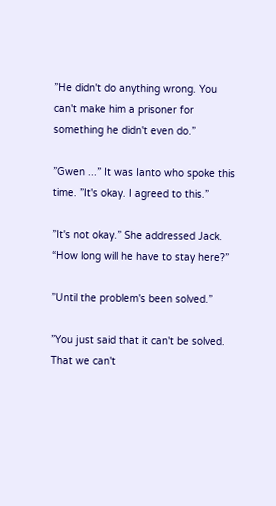”He didn't do anything wrong. You can't make him a prisoner for something he didn't even do.”

”Gwen ...” It was Ianto who spoke this time. ”It's okay. I agreed to this.”

”It's not okay.” She addressed Jack. “How long will he have to stay here?”

”Until the problem's been solved.”

”You just said that it can't be solved. That we can't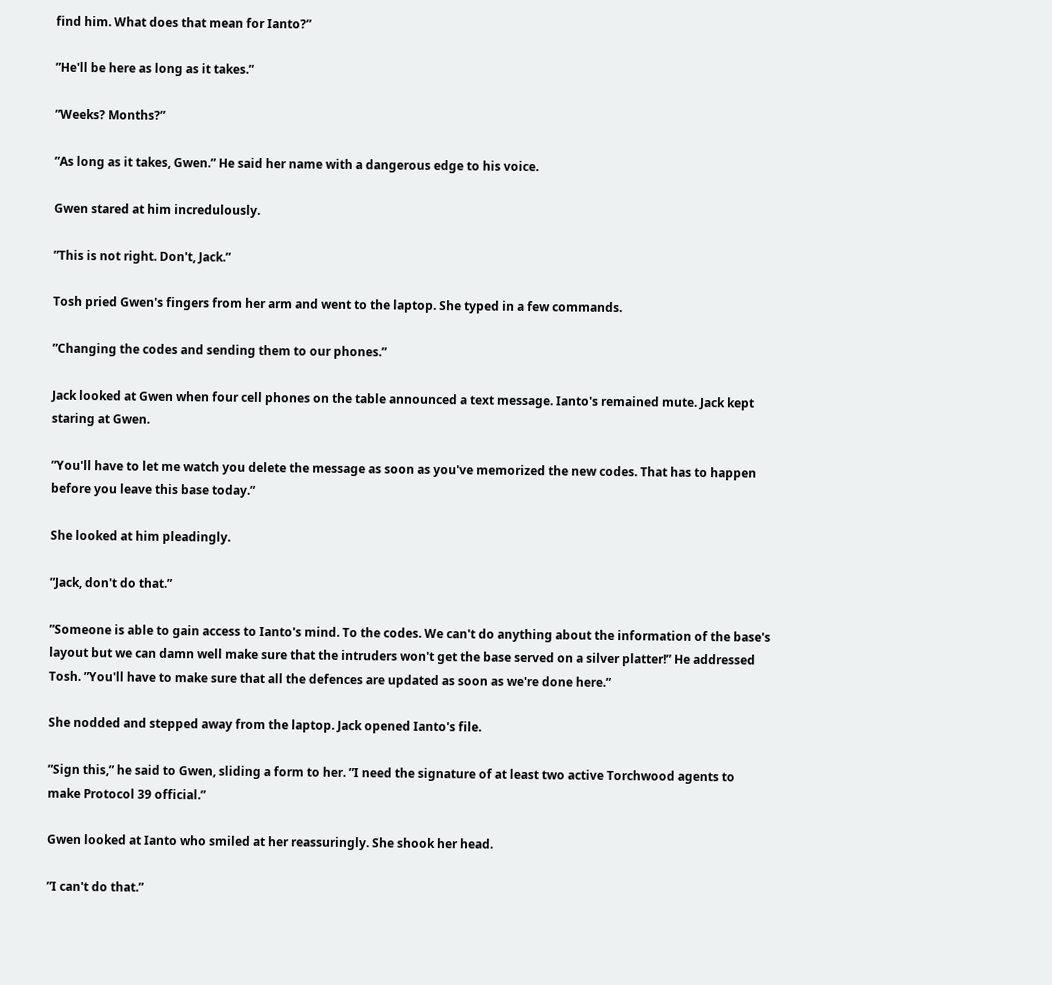find him. What does that mean for Ianto?”

”He'll be here as long as it takes.”

”Weeks? Months?”

”As long as it takes, Gwen.” He said her name with a dangerous edge to his voice.

Gwen stared at him incredulously.

”This is not right. Don't, Jack.”

Tosh pried Gwen's fingers from her arm and went to the laptop. She typed in a few commands.

”Changing the codes and sending them to our phones.”

Jack looked at Gwen when four cell phones on the table announced a text message. Ianto's remained mute. Jack kept staring at Gwen.

”You'll have to let me watch you delete the message as soon as you've memorized the new codes. That has to happen before you leave this base today.”

She looked at him pleadingly.

”Jack, don't do that.”

”Someone is able to gain access to Ianto's mind. To the codes. We can't do anything about the information of the base's layout but we can damn well make sure that the intruders won't get the base served on a silver platter!” He addressed Tosh. ”You'll have to make sure that all the defences are updated as soon as we're done here.”

She nodded and stepped away from the laptop. Jack opened Ianto's file.

”Sign this,” he said to Gwen, sliding a form to her. ”I need the signature of at least two active Torchwood agents to make Protocol 39 official.”

Gwen looked at Ianto who smiled at her reassuringly. She shook her head.

”I can't do that.”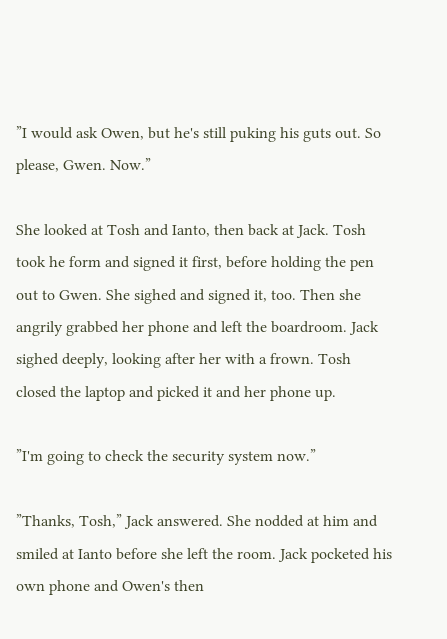”I would ask Owen, but he's still puking his guts out. So please, Gwen. Now.”

She looked at Tosh and Ianto, then back at Jack. Tosh took he form and signed it first, before holding the pen out to Gwen. She sighed and signed it, too. Then she angrily grabbed her phone and left the boardroom. Jack sighed deeply, looking after her with a frown. Tosh closed the laptop and picked it and her phone up.

”I'm going to check the security system now.”

”Thanks, Tosh,” Jack answered. She nodded at him and smiled at Ianto before she left the room. Jack pocketed his own phone and Owen's then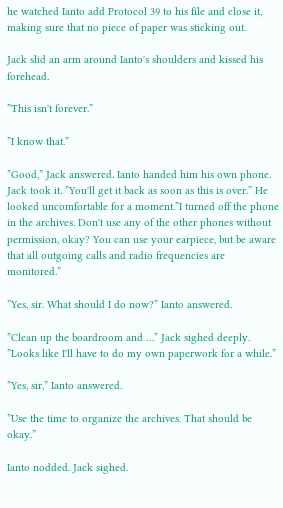he watched Ianto add Protocol 39 to his file and close it, making sure that no piece of paper was sticking out.

Jack slid an arm around Ianto's shoulders and kissed his forehead.

”This isn't forever.”

”I know that.”

”Good,” Jack answered. Ianto handed him his own phone. Jack took it. ”You'll get it back as soon as this is over.” He looked uncomfortable for a moment.”I turned off the phone in the archives. Don't use any of the other phones without permission, okay? You can use your earpiece, but be aware that all outgoing calls and radio frequencies are monitored.”

”Yes, sir. What should I do now?” Ianto answered.

”Clean up the boardroom and …” Jack sighed deeply. ”Looks like I'll have to do my own paperwork for a while.”

”Yes, sir,” Ianto answered.

”Use the time to organize the archives. That should be okay.”

Ianto nodded. Jack sighed.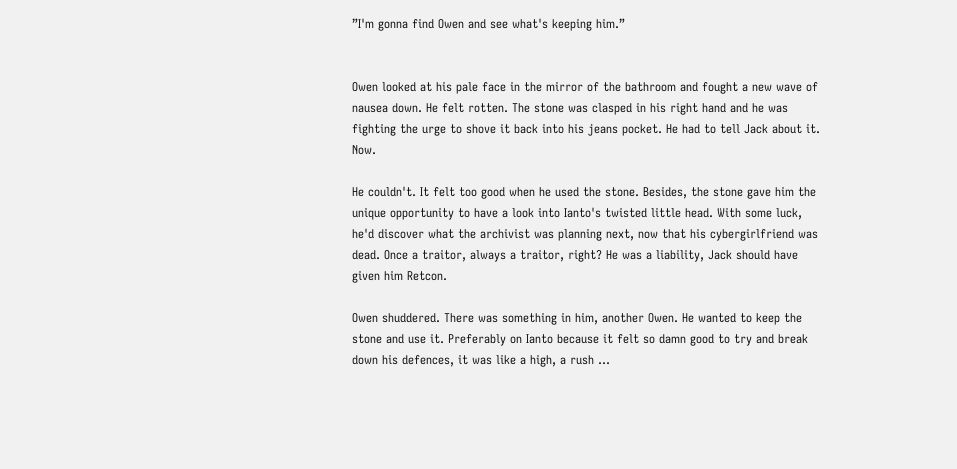”I'm gonna find Owen and see what's keeping him.”


Owen looked at his pale face in the mirror of the bathroom and fought a new wave of nausea down. He felt rotten. The stone was clasped in his right hand and he was fighting the urge to shove it back into his jeans pocket. He had to tell Jack about it. Now.

He couldn't. It felt too good when he used the stone. Besides, the stone gave him the unique opportunity to have a look into Ianto's twisted little head. With some luck, he'd discover what the archivist was planning next, now that his cybergirlfriend was dead. Once a traitor, always a traitor, right? He was a liability, Jack should have given him Retcon.

Owen shuddered. There was something in him, another Owen. He wanted to keep the stone and use it. Preferably on Ianto because it felt so damn good to try and break down his defences, it was like a high, a rush …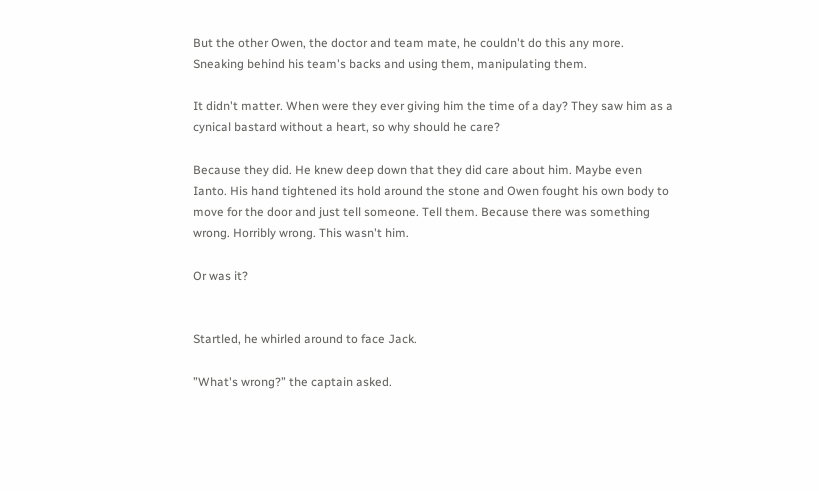But the other Owen, the doctor and team mate, he couldn't do this any more. Sneaking behind his team's backs and using them, manipulating them.

It didn't matter. When were they ever giving him the time of a day? They saw him as a cynical bastard without a heart, so why should he care?

Because they did. He knew deep down that they did care about him. Maybe even Ianto. His hand tightened its hold around the stone and Owen fought his own body to move for the door and just tell someone. Tell them. Because there was something wrong. Horribly wrong. This wasn't him.

Or was it?


Startled, he whirled around to face Jack.

”What's wrong?” the captain asked.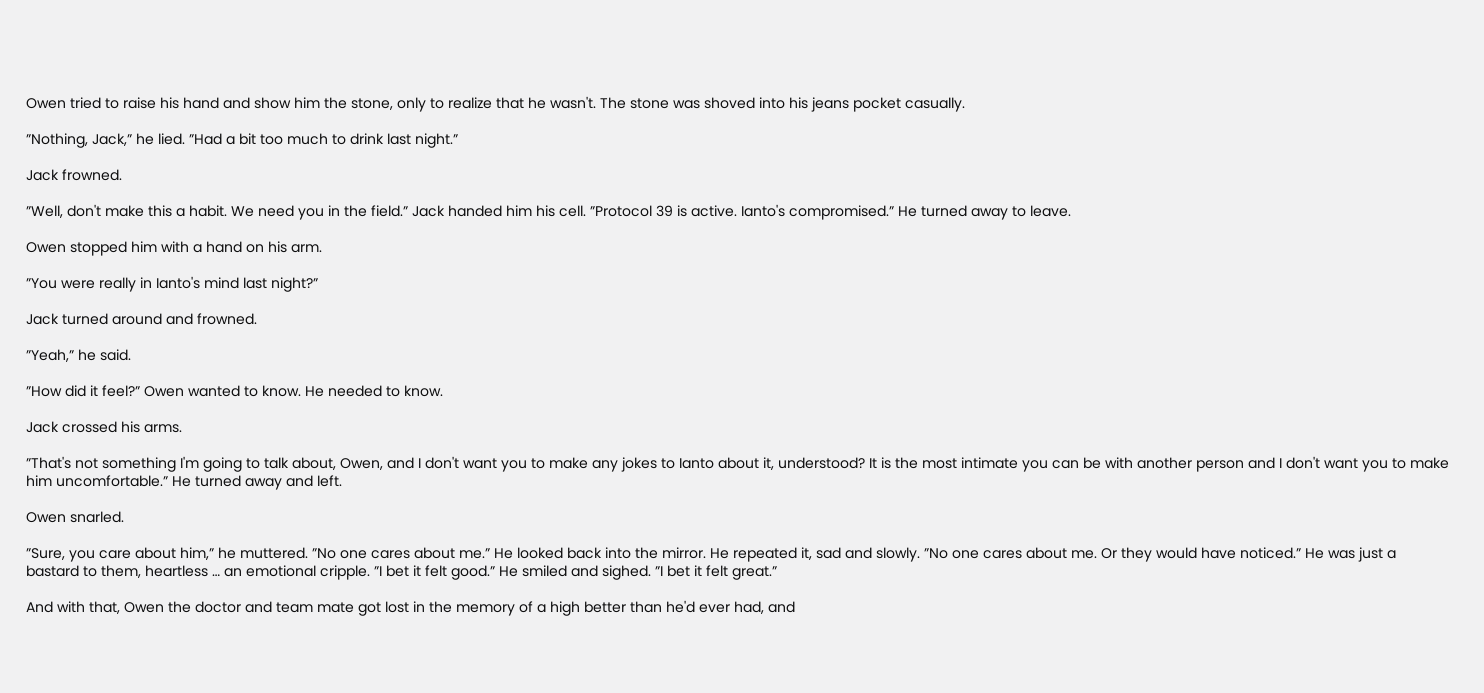Owen tried to raise his hand and show him the stone, only to realize that he wasn't. The stone was shoved into his jeans pocket casually.

”Nothing, Jack,” he lied. ”Had a bit too much to drink last night.”

Jack frowned.

”Well, don't make this a habit. We need you in the field.” Jack handed him his cell. ”Protocol 39 is active. Ianto's compromised.” He turned away to leave.

Owen stopped him with a hand on his arm.

”You were really in Ianto's mind last night?”

Jack turned around and frowned.

”Yeah,” he said.

”How did it feel?” Owen wanted to know. He needed to know.

Jack crossed his arms.

”That's not something I'm going to talk about, Owen, and I don't want you to make any jokes to Ianto about it, understood? It is the most intimate you can be with another person and I don't want you to make him uncomfortable.” He turned away and left.

Owen snarled.

”Sure, you care about him,” he muttered. ”No one cares about me.” He looked back into the mirror. He repeated it, sad and slowly. ”No one cares about me. Or they would have noticed.” He was just a bastard to them, heartless … an emotional cripple. ”I bet it felt good.” He smiled and sighed. ”I bet it felt great.”

And with that, Owen the doctor and team mate got lost in the memory of a high better than he'd ever had, and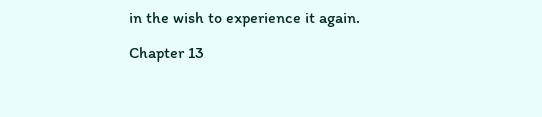in the wish to experience it again.

Chapter 13